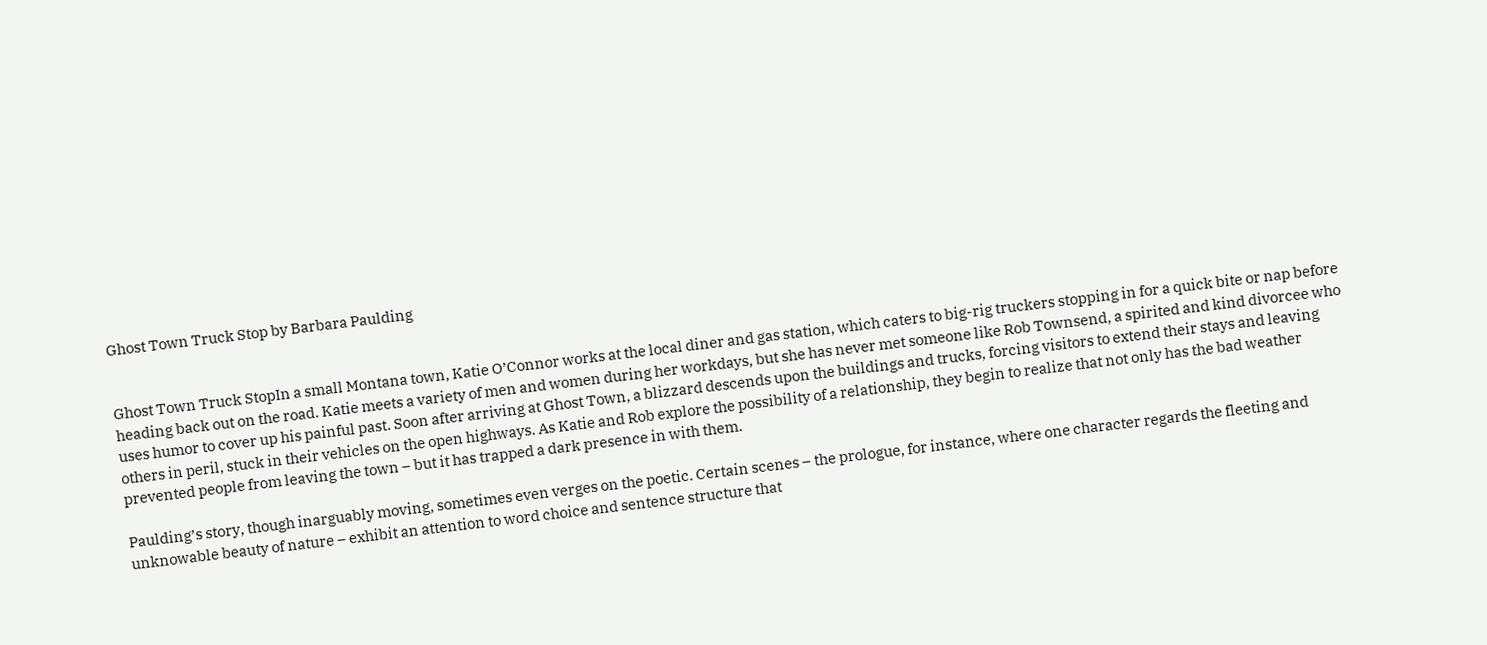Ghost Town Truck Stop by Barbara Paulding


Ghost Town Truck StopIn a small Montana town, Katie O’Connor works at the local diner and gas station, which caters to big-rig truckers stopping in for a quick bite or nap before heading back out on the road. Katie meets a variety of men and women during her workdays, but she has never met someone like Rob Townsend, a spirited and kind divorcee who uses humor to cover up his painful past. Soon after arriving at Ghost Town, a blizzard descends upon the buildings and trucks, forcing visitors to extend their stays and leaving others in peril, stuck in their vehicles on the open highways. As Katie and Rob explore the possibility of a relationship, they begin to realize that not only has the bad weather prevented people from leaving the town – but it has trapped a dark presence in with them.

Paulding’s story, though inarguably moving, sometimes even verges on the poetic. Certain scenes – the prologue, for instance, where one character regards the fleeting and unknowable beauty of nature – exhibit an attention to word choice and sentence structure that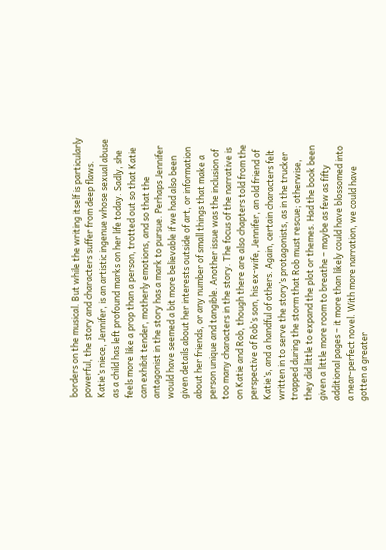borders on the musical. But while the writing itself is particularly powerful, the story and characters suffer from deep flaws. Katie’s niece, Jennifer, is an artistic ingenue whose sexual abuse as a child has left profound marks on her life today. Sadly, she feels more like a prop than a person, trotted out so that Katie can exhibit tender, motherly emotions, and so that the antagonist in the story has a mark to pursue. Perhaps Jennifer would have seemed a bit more believable if we had also been given details about her interests outside of art, or information about her friends, or any number of small things that make a person unique and tangible. Another issue was the inclusion of too many characters in the story. The focus of the narrative is on Katie and Rob, though there are also chapters told from the perspective of Rob’s son, his ex-wife, Jennifer, an old friend of Katie’s, and a handful of others. Again, certain characters felt written in to serve the story’s protagonists, as in the trucker trapped during the storm that Rob must rescue; otherwise, they did little to expand the plot or themes. Had the book been given a little more room to breathe – maybe as few as fifty additional pages – it more than likely could have blossomed into a near-perfect novel. With more narration, we could have gotten a greater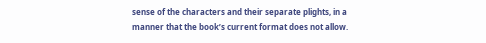sense of the characters and their separate plights, in a manner that the book’s current format does not allow.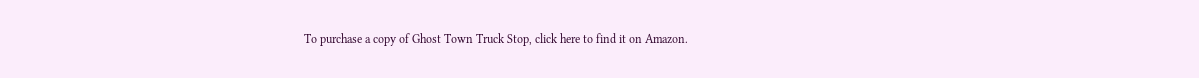To purchase a copy of Ghost Town Truck Stop, click here to find it on Amazon.